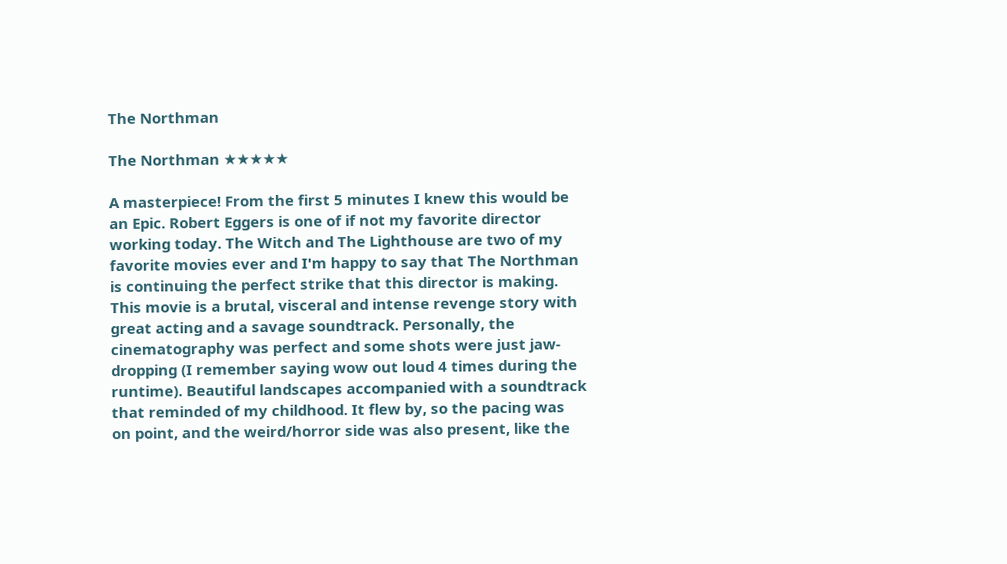The Northman

The Northman ★★★★★

A masterpiece! From the first 5 minutes I knew this would be an Epic. Robert Eggers is one of if not my favorite director working today. The Witch and The Lighthouse are two of my favorite movies ever and I'm happy to say that The Northman is continuing the perfect strike that this director is making. This movie is a brutal, visceral and intense revenge story with great acting and a savage soundtrack. Personally, the cinematography was perfect and some shots were just jaw-dropping (I remember saying wow out loud 4 times during the runtime). Beautiful landscapes accompanied with a soundtrack that reminded of my childhood. It flew by, so the pacing was on point, and the weird/horror side was also present, like the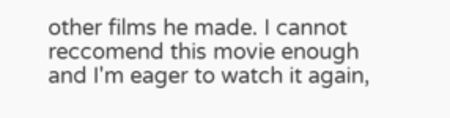other films he made. I cannot reccomend this movie enough and I'm eager to watch it again,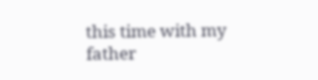this time with my father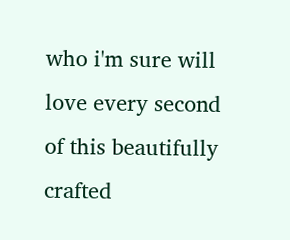who i'm sure will love every second of this beautifully crafted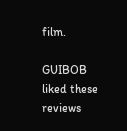film.

GUIBOB liked these reviews